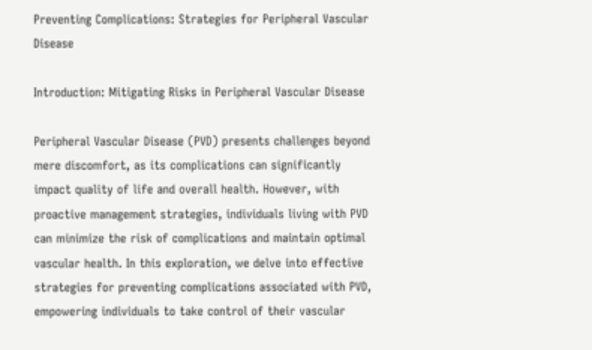Preventing Complications: Strategies for Peripheral Vascular Disease

Introduction: Mitigating Risks in Peripheral Vascular Disease

Peripheral Vascular Disease (PVD) presents challenges beyond mere discomfort, as its complications can significantly impact quality of life and overall health. However, with proactive management strategies, individuals living with PVD can minimize the risk of complications and maintain optimal vascular health. In this exploration, we delve into effective strategies for preventing complications associated with PVD, empowering individuals to take control of their vascular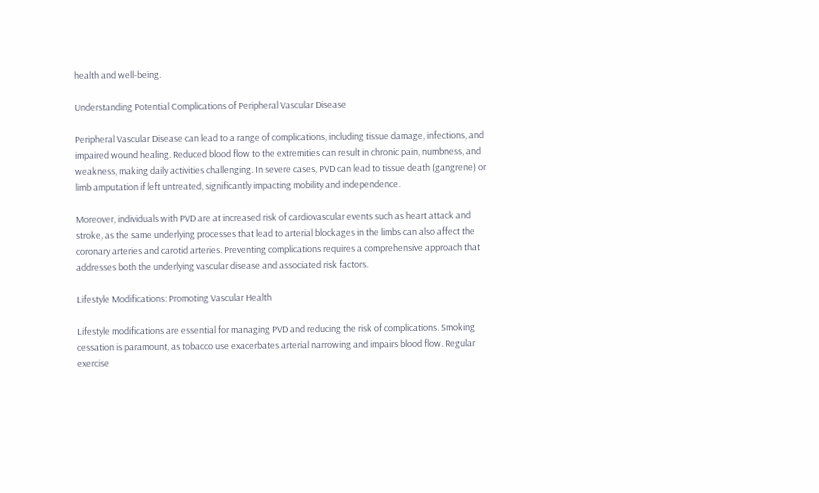health and well-being.

Understanding Potential Complications of Peripheral Vascular Disease

Peripheral Vascular Disease can lead to a range of complications, including tissue damage, infections, and impaired wound healing. Reduced blood flow to the extremities can result in chronic pain, numbness, and weakness, making daily activities challenging. In severe cases, PVD can lead to tissue death (gangrene) or limb amputation if left untreated, significantly impacting mobility and independence.

Moreover, individuals with PVD are at increased risk of cardiovascular events such as heart attack and stroke, as the same underlying processes that lead to arterial blockages in the limbs can also affect the coronary arteries and carotid arteries. Preventing complications requires a comprehensive approach that addresses both the underlying vascular disease and associated risk factors.

Lifestyle Modifications: Promoting Vascular Health

Lifestyle modifications are essential for managing PVD and reducing the risk of complications. Smoking cessation is paramount, as tobacco use exacerbates arterial narrowing and impairs blood flow. Regular exercise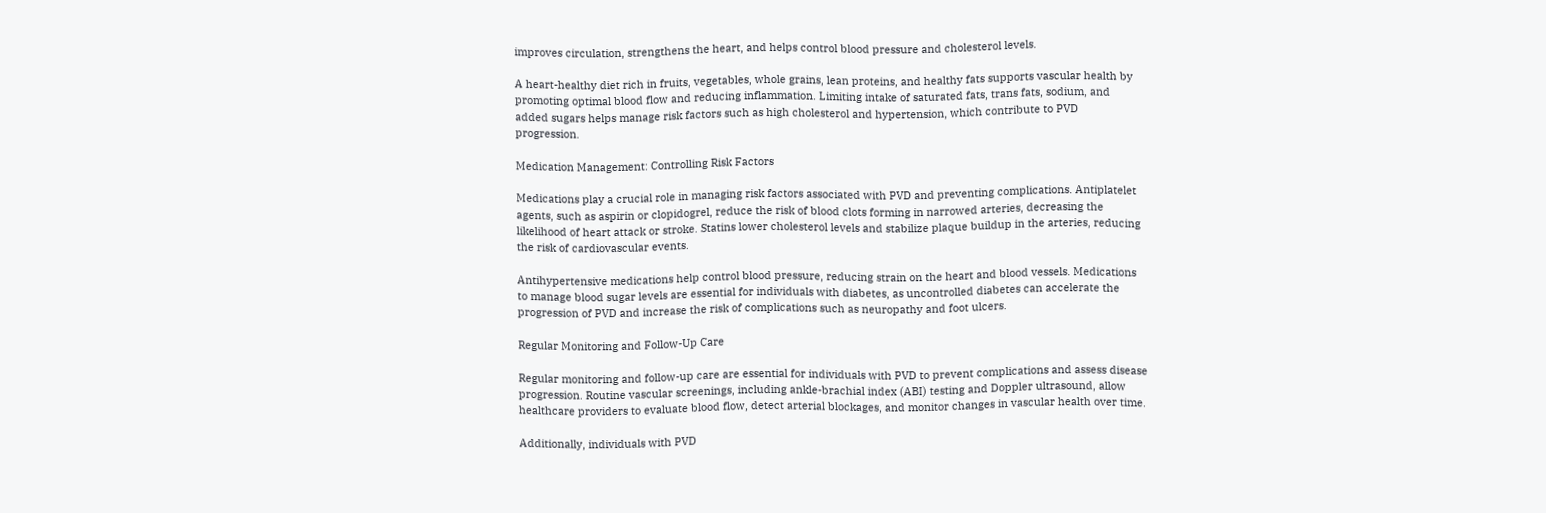improves circulation, strengthens the heart, and helps control blood pressure and cholesterol levels.

A heart-healthy diet rich in fruits, vegetables, whole grains, lean proteins, and healthy fats supports vascular health by promoting optimal blood flow and reducing inflammation. Limiting intake of saturated fats, trans fats, sodium, and added sugars helps manage risk factors such as high cholesterol and hypertension, which contribute to PVD progression.

Medication Management: Controlling Risk Factors

Medications play a crucial role in managing risk factors associated with PVD and preventing complications. Antiplatelet agents, such as aspirin or clopidogrel, reduce the risk of blood clots forming in narrowed arteries, decreasing the likelihood of heart attack or stroke. Statins lower cholesterol levels and stabilize plaque buildup in the arteries, reducing the risk of cardiovascular events.

Antihypertensive medications help control blood pressure, reducing strain on the heart and blood vessels. Medications to manage blood sugar levels are essential for individuals with diabetes, as uncontrolled diabetes can accelerate the progression of PVD and increase the risk of complications such as neuropathy and foot ulcers.

Regular Monitoring and Follow-Up Care

Regular monitoring and follow-up care are essential for individuals with PVD to prevent complications and assess disease progression. Routine vascular screenings, including ankle-brachial index (ABI) testing and Doppler ultrasound, allow healthcare providers to evaluate blood flow, detect arterial blockages, and monitor changes in vascular health over time.

Additionally, individuals with PVD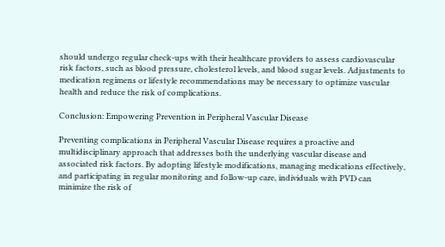should undergo regular check-ups with their healthcare providers to assess cardiovascular risk factors, such as blood pressure, cholesterol levels, and blood sugar levels. Adjustments to medication regimens or lifestyle recommendations may be necessary to optimize vascular health and reduce the risk of complications.

Conclusion: Empowering Prevention in Peripheral Vascular Disease

Preventing complications in Peripheral Vascular Disease requires a proactive and multidisciplinary approach that addresses both the underlying vascular disease and associated risk factors. By adopting lifestyle modifications, managing medications effectively, and participating in regular monitoring and follow-up care, individuals with PVD can minimize the risk of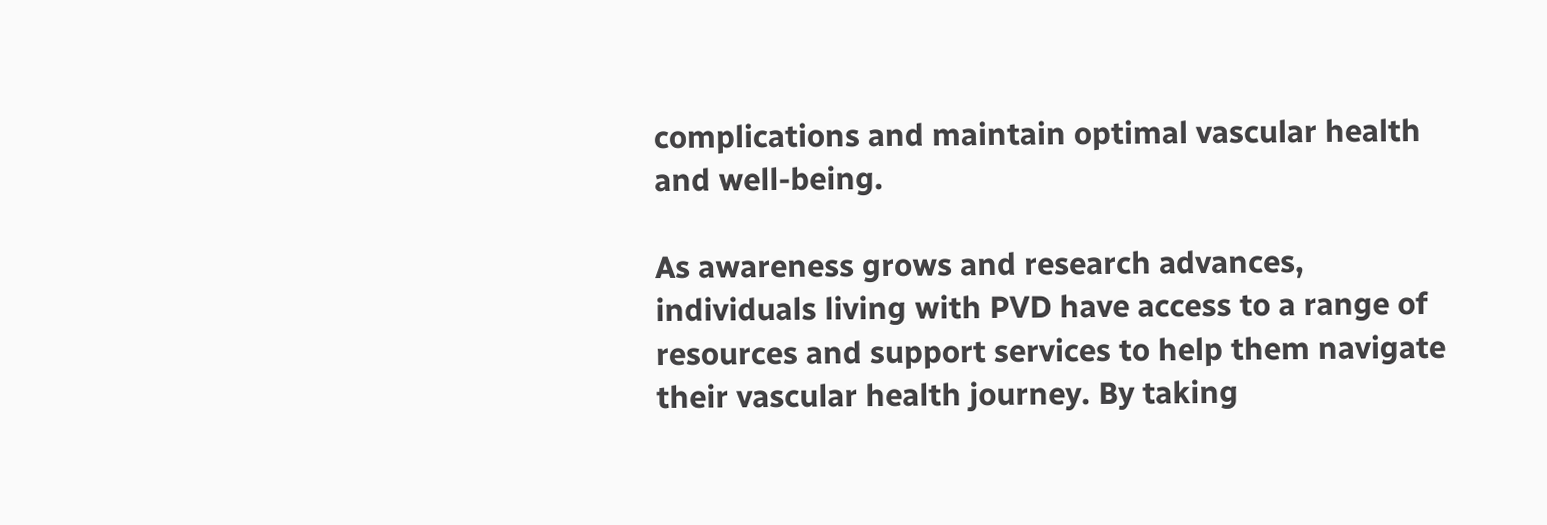complications and maintain optimal vascular health and well-being.

As awareness grows and research advances, individuals living with PVD have access to a range of resources and support services to help them navigate their vascular health journey. By taking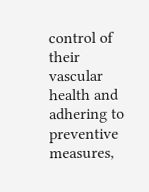control of their vascular health and adhering to preventive measures,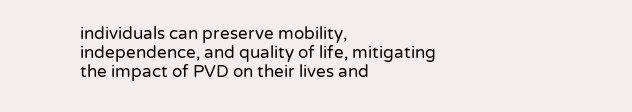individuals can preserve mobility, independence, and quality of life, mitigating the impact of PVD on their lives and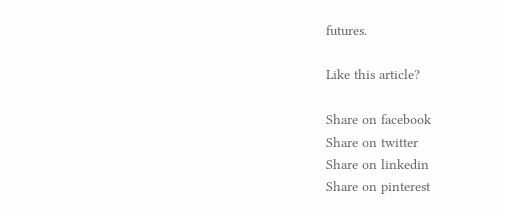futures.

Like this article?

Share on facebook
Share on twitter
Share on linkedin
Share on pinterest